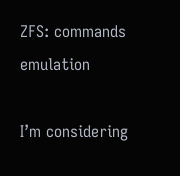ZFS: commands emulation

I’m considering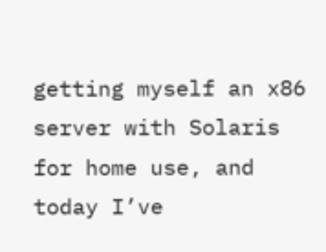getting myself an x86 server with Solaris for home use, and today I’ve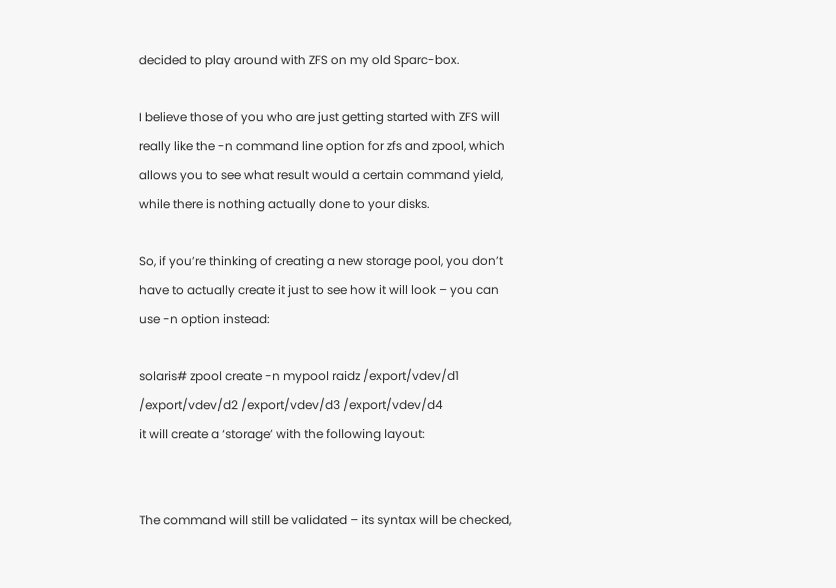decided to play around with ZFS on my old Sparc-box.

I believe those of you who are just getting started with ZFS will really like the -n command line option for zfs and zpool, which allows you to see what result would a certain command yield, while there is nothing actually done to your disks.

So, if you’re thinking of creating a new storage pool, you don’t have to actually create it just to see how it will look – you can use -n option instead:

solaris# zpool create -n mypool raidz /export/vdev/d1 /export/vdev/d2 /export/vdev/d3 /export/vdev/d4
it will create a ‘storage’ with the following layout:


The command will still be validated – its syntax will be checked,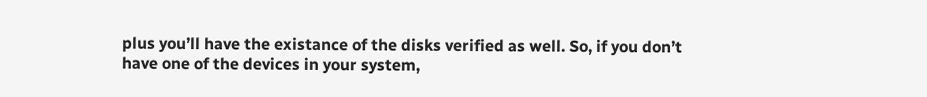plus you’ll have the existance of the disks verified as well. So, if you don’t have one of the devices in your system,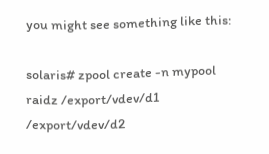you might see something like this:

solaris# zpool create -n mypool raidz /export/vdev/d1 /export/vdev/d2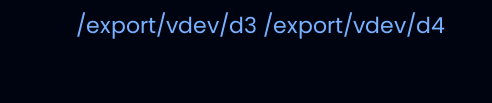/export/vdev/d3 /export/vdev/d4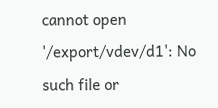cannot open '/export/vdev/d1': No such file or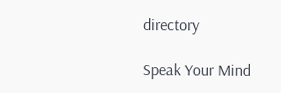directory

Speak Your Mind